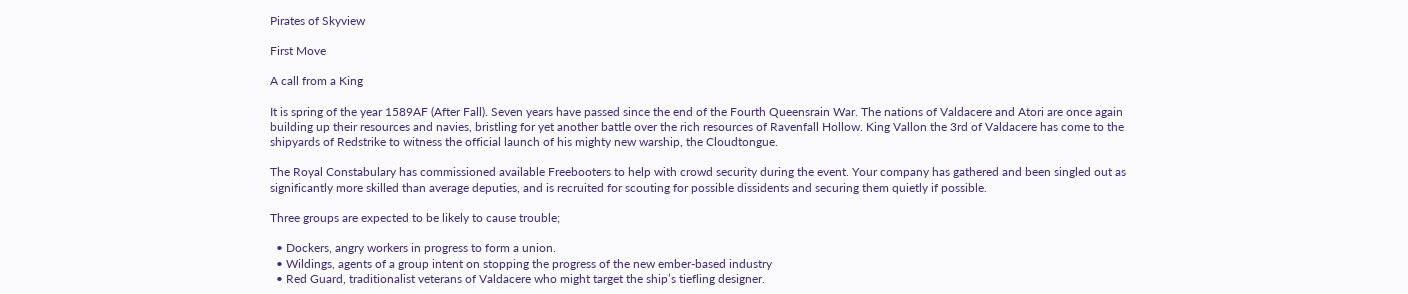Pirates of Skyview

First Move

A call from a King

It is spring of the year 1589AF (After Fall). Seven years have passed since the end of the Fourth Queensrain War. The nations of Valdacere and Atori are once again building up their resources and navies, bristling for yet another battle over the rich resources of Ravenfall Hollow. King Vallon the 3rd of Valdacere has come to the shipyards of Redstrike to witness the official launch of his mighty new warship, the Cloudtongue.

The Royal Constabulary has commissioned available Freebooters to help with crowd security during the event. Your company has gathered and been singled out as significantly more skilled than average deputies, and is recruited for scouting for possible dissidents and securing them quietly if possible.

Three groups are expected to be likely to cause trouble;

  • Dockers, angry workers in progress to form a union.
  • Wildings, agents of a group intent on stopping the progress of the new ember-based industry
  • Red Guard, traditionalist veterans of Valdacere who might target the ship’s tiefling designer.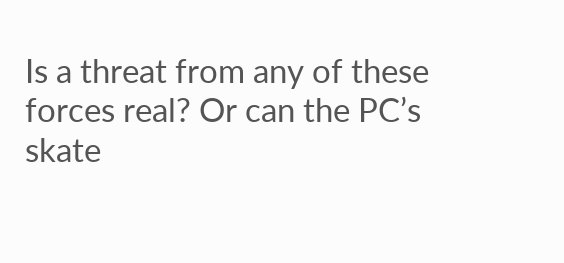Is a threat from any of these forces real? Or can the PC’s skate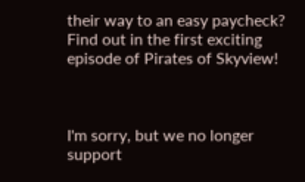their way to an easy paycheck? Find out in the first exciting episode of Pirates of Skyview!



I'm sorry, but we no longer support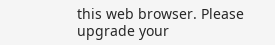this web browser. Please upgrade your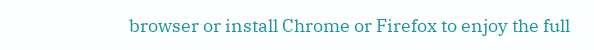browser or install Chrome or Firefox to enjoy the full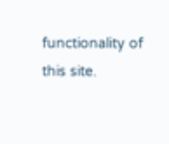functionality of this site.